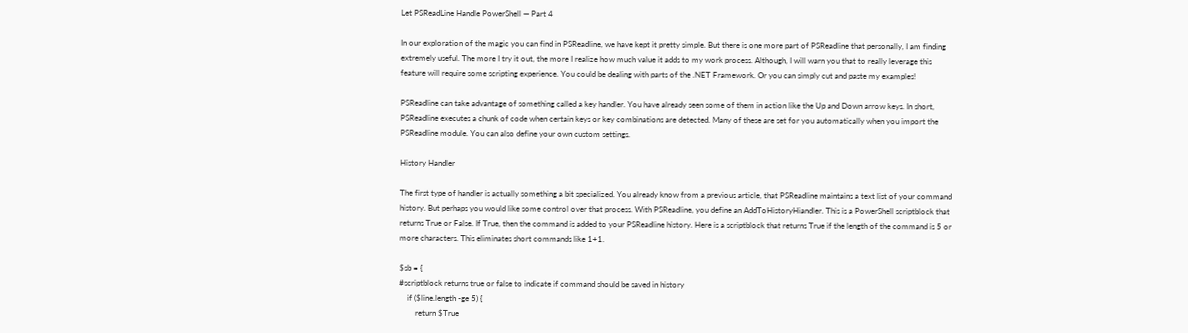Let PSReadLine Handle PowerShell — Part 4

In our exploration of the magic you can find in PSReadline, we have kept it pretty simple. But there is one more part of PSReadline that personally, I am finding extremely useful. The more I try it out, the more I realize how much value it adds to my work process. Although, I will warn you that to really leverage this feature will require some scripting experience. You could be dealing with parts of the .NET Framework. Or you can simply cut and paste my examples!

PSReadline can take advantage of something called a key handler. You have already seen some of them in action like the Up and Down arrow keys. In short, PSReadline executes a chunk of code when certain keys or key combinations are detected. Many of these are set for you automatically when you import the PSReadline module. You can also define your own custom settings.

History Handler

The first type of handler is actually something a bit specialized. You already know from a previous article, that PSReadline maintains a text list of your command history. But perhaps you would like some control over that process. With PSReadline, you define an AddToHistoryHiandler. This is a PowerShell scriptblock that returns True or False. If True, then the command is added to your PSReadline history. Here is a scriptblock that returns True if the length of the command is 5 or more characters. This eliminates short commands like 1+1.

$sb = {
#scriptblock returns true or false to indicate if command should be saved in history
    if ($line.length -ge 5) {
        return $True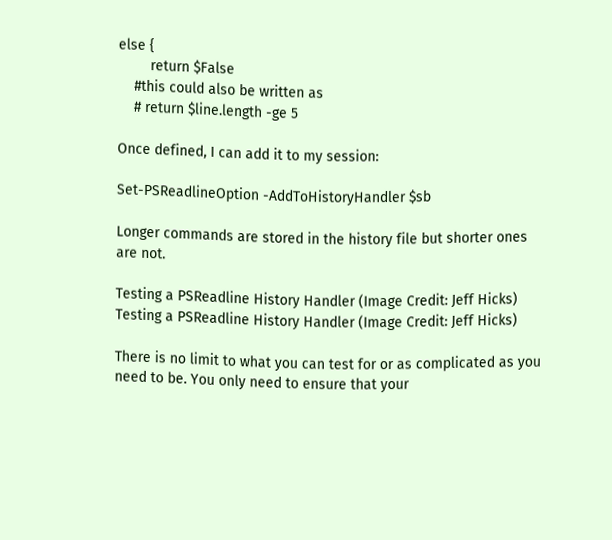else {
        return $False
    #this could also be written as
    # return $line.length -ge 5

Once defined, I can add it to my session:

Set-PSReadlineOption -AddToHistoryHandler $sb

Longer commands are stored in the history file but shorter ones are not.

Testing a PSReadline History Handler (Image Credit: Jeff Hicks)
Testing a PSReadline History Handler (Image Credit: Jeff Hicks)

There is no limit to what you can test for or as complicated as you need to be. You only need to ensure that your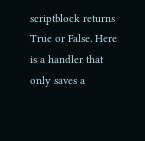scriptblock returns True or False. Here is a handler that only saves a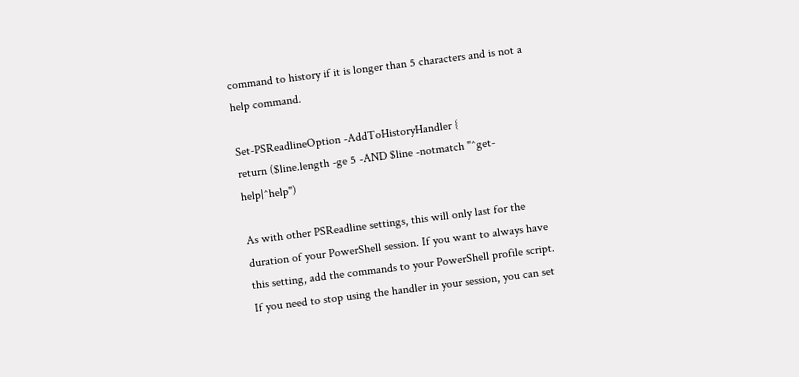command to history if it is longer than 5 characters and is not a help command.

Set-PSReadlineOption -AddToHistoryHandler {
return ($line.length -ge 5 -AND $line -notmatch "^get-help|^help")

As with other PSReadline settings, this will only last for the duration of your PowerShell session. If you want to always have this setting, add the commands to your PowerShell profile script. If you need to stop using the handler in your session, you can set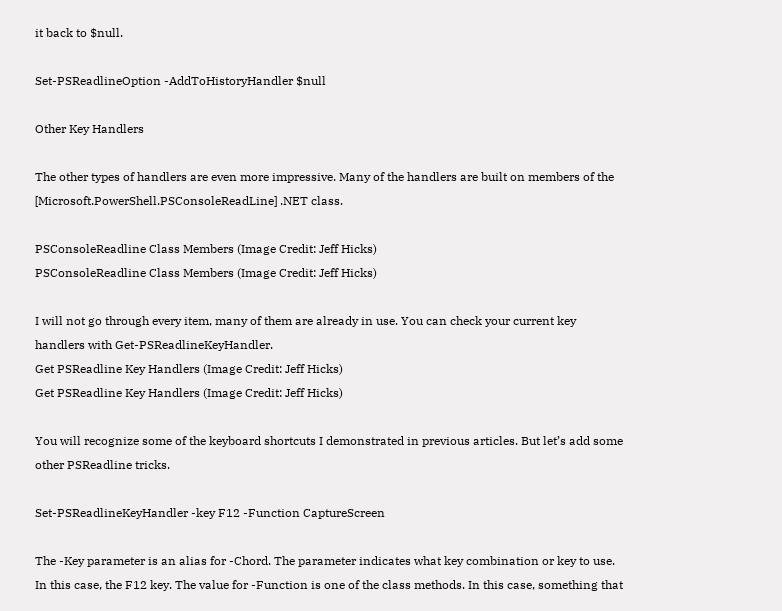it back to $null.

Set-PSReadlineOption -AddToHistoryHandler $null

Other Key Handlers

The other types of handlers are even more impressive. Many of the handlers are built on members of the [Microsoft.PowerShell.PSConsoleReadLine] .NET class.

PSConsoleReadline Class Members (Image Credit: Jeff Hicks)
PSConsoleReadline Class Members (Image Credit: Jeff Hicks)

I will not go through every item, many of them are already in use. You can check your current key handlers with Get-PSReadlineKeyHandler.
Get PSReadline Key Handlers (Image Credit: Jeff Hicks)
Get PSReadline Key Handlers (Image Credit: Jeff Hicks)

You will recognize some of the keyboard shortcuts I demonstrated in previous articles. But let’s add some other PSReadline tricks.

Set-PSReadlineKeyHandler -key F12 -Function CaptureScreen

The -Key parameter is an alias for -Chord. The parameter indicates what key combination or key to use. In this case, the F12 key. The value for -Function is one of the class methods. In this case, something that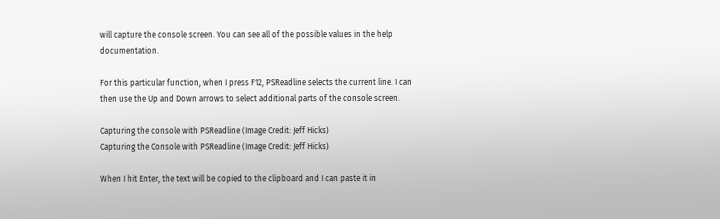will capture the console screen. You can see all of the possible values in the help documentation.

For this particular function, when I press F12, PSReadline selects the current line. I can then use the Up and Down arrows to select additional parts of the console screen.

Capturing the console with PSReadline (Image Credit: Jeff Hicks)
Capturing the Console with PSReadline (Image Credit: Jeff Hicks)

When I hit Enter, the text will be copied to the clipboard and I can paste it in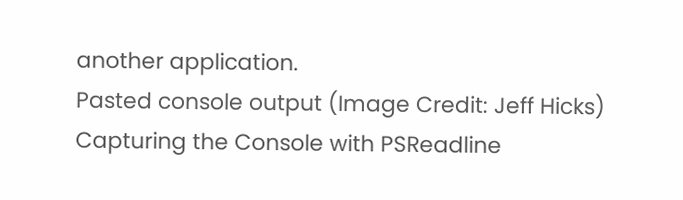another application.
Pasted console output (Image Credit: Jeff Hicks)
Capturing the Console with PSReadline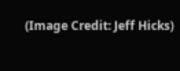(Image Credit: Jeff Hicks)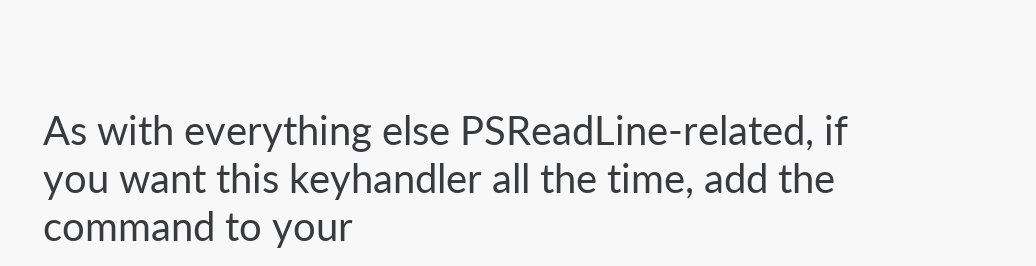As with everything else PSReadLine-related, if you want this keyhandler all the time, add the command to your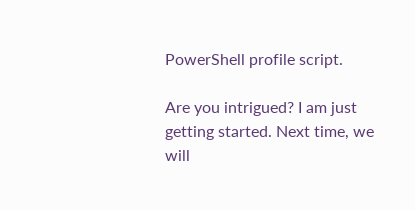PowerShell profile script.

Are you intrigued? I am just getting started. Next time, we will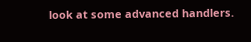look at some advanced handlers.